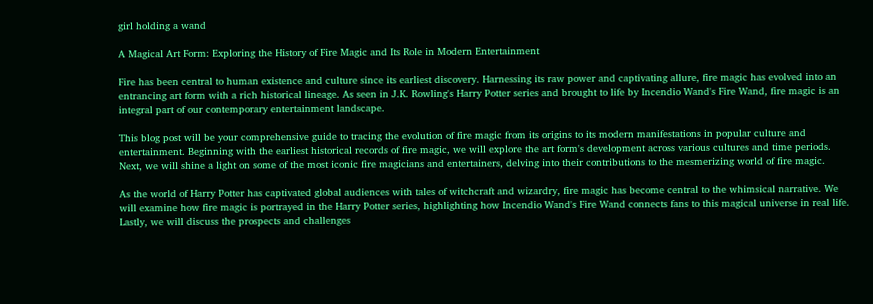girl holding a wand

A Magical Art Form: Exploring the History of Fire Magic and Its Role in Modern Entertainment

Fire has been central to human existence and culture since its earliest discovery. Harnessing its raw power and captivating allure, fire magic has evolved into an entrancing art form with a rich historical lineage. As seen in J.K. Rowling's Harry Potter series and brought to life by Incendio Wand's Fire Wand, fire magic is an integral part of our contemporary entertainment landscape.

This blog post will be your comprehensive guide to tracing the evolution of fire magic from its origins to its modern manifestations in popular culture and entertainment. Beginning with the earliest historical records of fire magic, we will explore the art form's development across various cultures and time periods. Next, we will shine a light on some of the most iconic fire magicians and entertainers, delving into their contributions to the mesmerizing world of fire magic.

As the world of Harry Potter has captivated global audiences with tales of witchcraft and wizardry, fire magic has become central to the whimsical narrative. We will examine how fire magic is portrayed in the Harry Potter series, highlighting how Incendio Wand's Fire Wand connects fans to this magical universe in real life. Lastly, we will discuss the prospects and challenges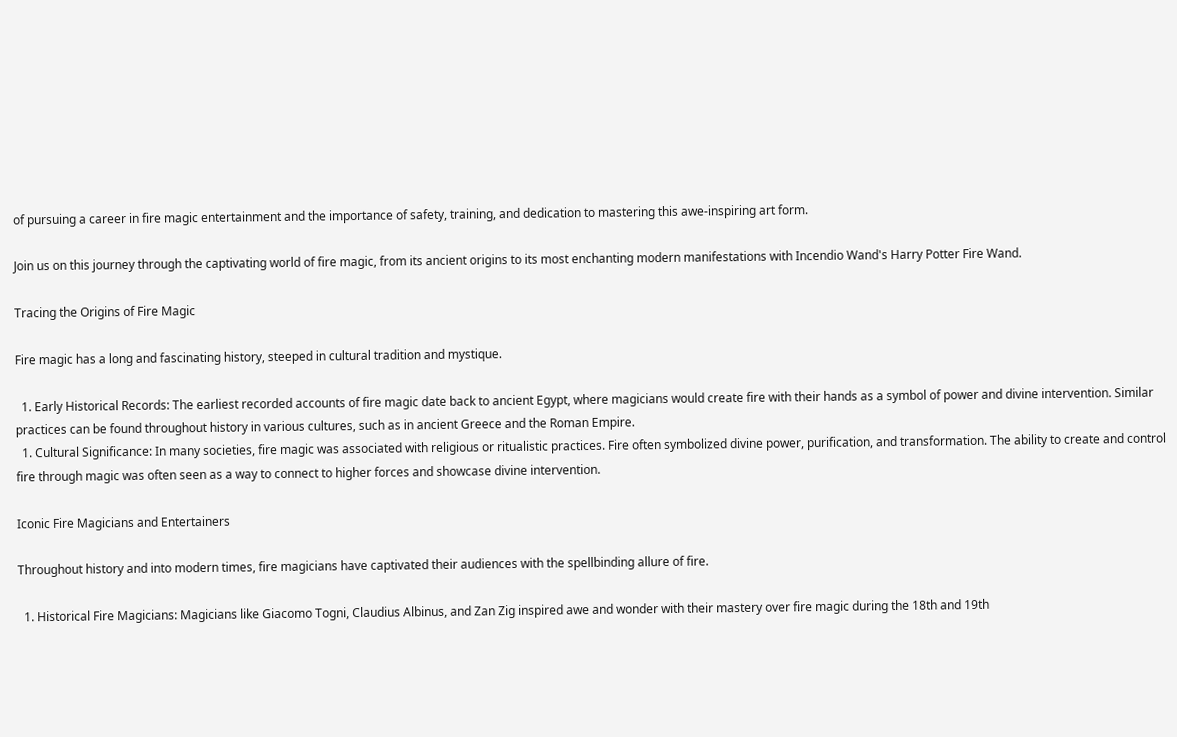of pursuing a career in fire magic entertainment and the importance of safety, training, and dedication to mastering this awe-inspiring art form.

Join us on this journey through the captivating world of fire magic, from its ancient origins to its most enchanting modern manifestations with Incendio Wand's Harry Potter Fire Wand.

Tracing the Origins of Fire Magic

Fire magic has a long and fascinating history, steeped in cultural tradition and mystique.

  1. Early Historical Records: The earliest recorded accounts of fire magic date back to ancient Egypt, where magicians would create fire with their hands as a symbol of power and divine intervention. Similar practices can be found throughout history in various cultures, such as in ancient Greece and the Roman Empire.
  1. Cultural Significance: In many societies, fire magic was associated with religious or ritualistic practices. Fire often symbolized divine power, purification, and transformation. The ability to create and control fire through magic was often seen as a way to connect to higher forces and showcase divine intervention.

Iconic Fire Magicians and Entertainers

Throughout history and into modern times, fire magicians have captivated their audiences with the spellbinding allure of fire.

  1. Historical Fire Magicians: Magicians like Giacomo Togni, Claudius Albinus, and Zan Zig inspired awe and wonder with their mastery over fire magic during the 18th and 19th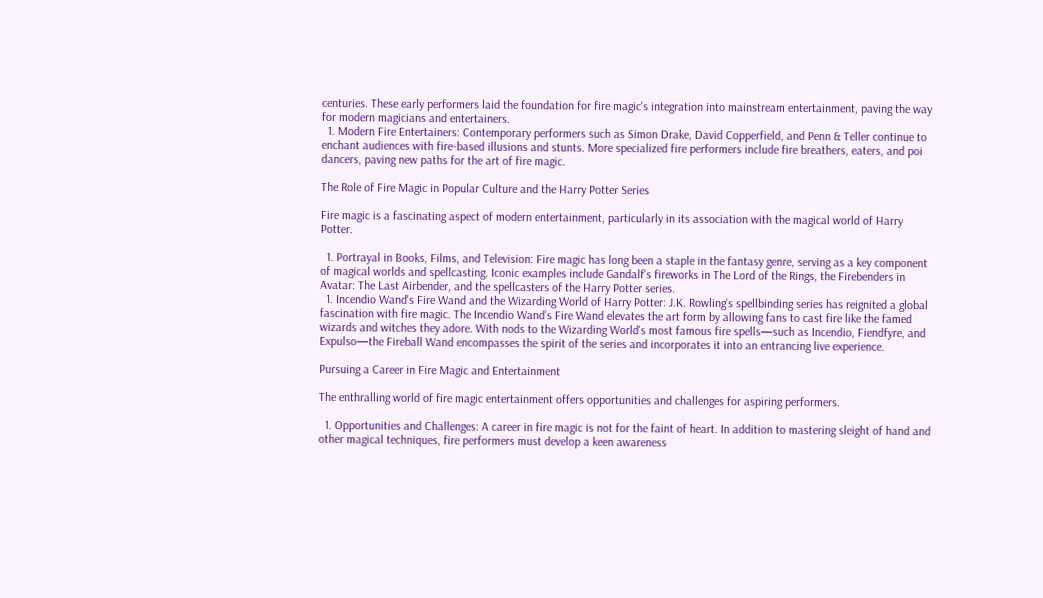centuries. These early performers laid the foundation for fire magic's integration into mainstream entertainment, paving the way for modern magicians and entertainers.
  1. Modern Fire Entertainers: Contemporary performers such as Simon Drake, David Copperfield, and Penn & Teller continue to enchant audiences with fire-based illusions and stunts. More specialized fire performers include fire breathers, eaters, and poi dancers, paving new paths for the art of fire magic.

The Role of Fire Magic in Popular Culture and the Harry Potter Series

Fire magic is a fascinating aspect of modern entertainment, particularly in its association with the magical world of Harry Potter.

  1. Portrayal in Books, Films, and Television: Fire magic has long been a staple in the fantasy genre, serving as a key component of magical worlds and spellcasting. Iconic examples include Gandalf's fireworks in The Lord of the Rings, the Firebenders in Avatar: The Last Airbender, and the spellcasters of the Harry Potter series.
  1. Incendio Wand's Fire Wand and the Wizarding World of Harry Potter: J.K. Rowling's spellbinding series has reignited a global fascination with fire magic. The Incendio Wand’s Fire Wand elevates the art form by allowing fans to cast fire like the famed wizards and witches they adore. With nods to the Wizarding World's most famous fire spells—such as Incendio, Fiendfyre, and Expulso—the Fireball Wand encompasses the spirit of the series and incorporates it into an entrancing live experience.

Pursuing a Career in Fire Magic and Entertainment

The enthralling world of fire magic entertainment offers opportunities and challenges for aspiring performers.

  1. Opportunities and Challenges: A career in fire magic is not for the faint of heart. In addition to mastering sleight of hand and other magical techniques, fire performers must develop a keen awareness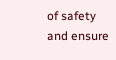of safety and ensure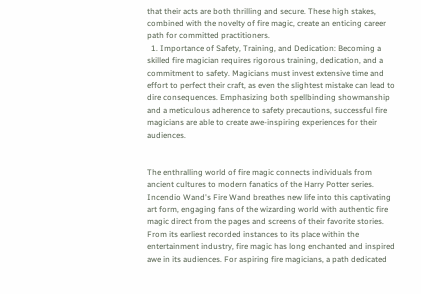that their acts are both thrilling and secure. These high stakes, combined with the novelty of fire magic, create an enticing career path for committed practitioners.
  1. Importance of Safety, Training, and Dedication: Becoming a skilled fire magician requires rigorous training, dedication, and a commitment to safety. Magicians must invest extensive time and effort to perfect their craft, as even the slightest mistake can lead to dire consequences. Emphasizing both spellbinding showmanship and a meticulous adherence to safety precautions, successful fire magicians are able to create awe-inspiring experiences for their audiences.


The enthralling world of fire magic connects individuals from ancient cultures to modern fanatics of the Harry Potter series. Incendio Wand's Fire Wand breathes new life into this captivating art form, engaging fans of the wizarding world with authentic fire magic direct from the pages and screens of their favorite stories. From its earliest recorded instances to its place within the entertainment industry, fire magic has long enchanted and inspired awe in its audiences. For aspiring fire magicians, a path dedicated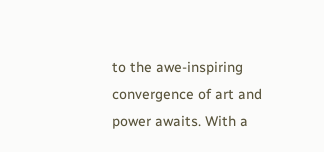to the awe-inspiring convergence of art and power awaits. With a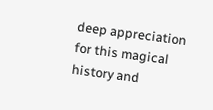deep appreciation for this magical history and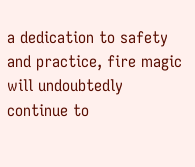a dedication to safety and practice, fire magic will undoubtedly continue to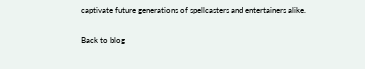captivate future generations of spellcasters and entertainers alike.

Back to blog